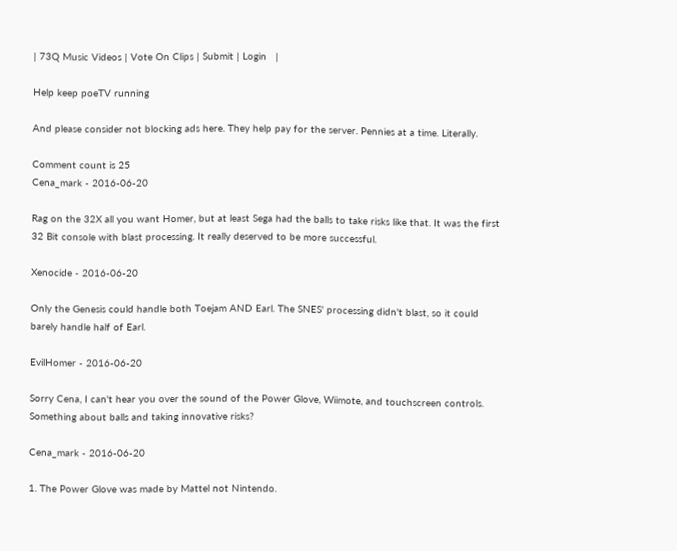| 73Q Music Videos | Vote On Clips | Submit | Login   |

Help keep poeTV running

And please consider not blocking ads here. They help pay for the server. Pennies at a time. Literally.

Comment count is 25
Cena_mark - 2016-06-20

Rag on the 32X all you want Homer, but at least Sega had the balls to take risks like that. It was the first 32 Bit console with blast processing. It really deserved to be more successful.

Xenocide - 2016-06-20

Only the Genesis could handle both Toejam AND Earl. The SNES' processing didn't blast, so it could barely handle half of Earl.

EvilHomer - 2016-06-20

Sorry Cena, I can't hear you over the sound of the Power Glove, Wiimote, and touchscreen controls. Something about balls and taking innovative risks?

Cena_mark - 2016-06-20

1. The Power Glove was made by Mattel not Nintendo.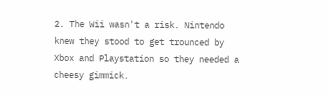2. The Wii wasn't a risk. Nintendo knew they stood to get trounced by Xbox and Playstation so they needed a cheesy gimmick.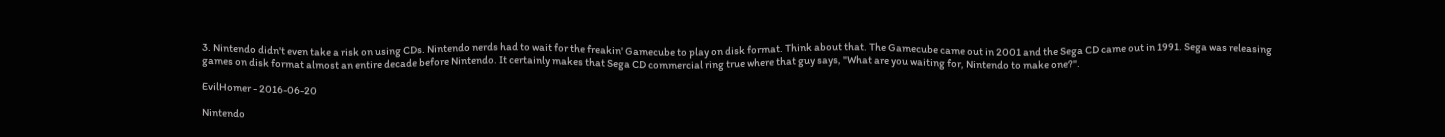3. Nintendo didn't even take a risk on using CDs. Nintendo nerds had to wait for the freakin' Gamecube to play on disk format. Think about that. The Gamecube came out in 2001 and the Sega CD came out in 1991. Sega was releasing games on disk format almost an entire decade before Nintendo. It certainly makes that Sega CD commercial ring true where that guy says, "What are you waiting for, Nintendo to make one?".

EvilHomer - 2016-06-20

Nintendo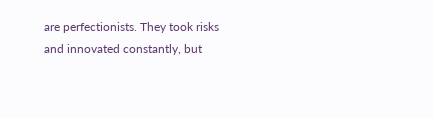are perfectionists. They took risks and innovated constantly, but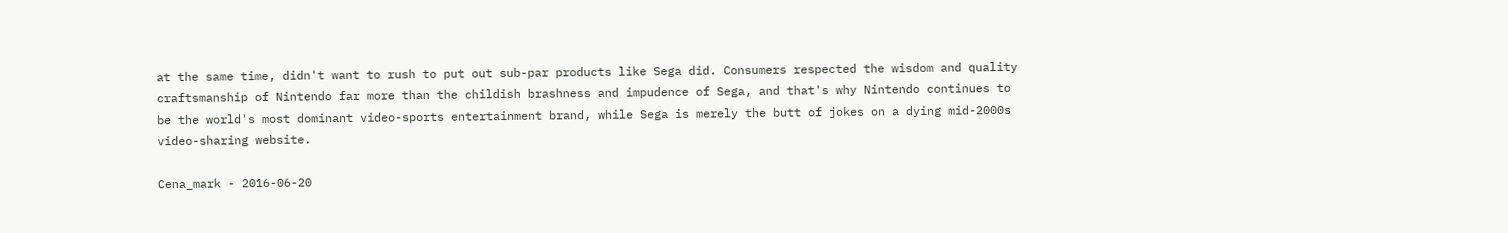at the same time, didn't want to rush to put out sub-par products like Sega did. Consumers respected the wisdom and quality craftsmanship of Nintendo far more than the childish brashness and impudence of Sega, and that's why Nintendo continues to be the world's most dominant video-sports entertainment brand, while Sega is merely the butt of jokes on a dying mid-2000s video-sharing website.

Cena_mark - 2016-06-20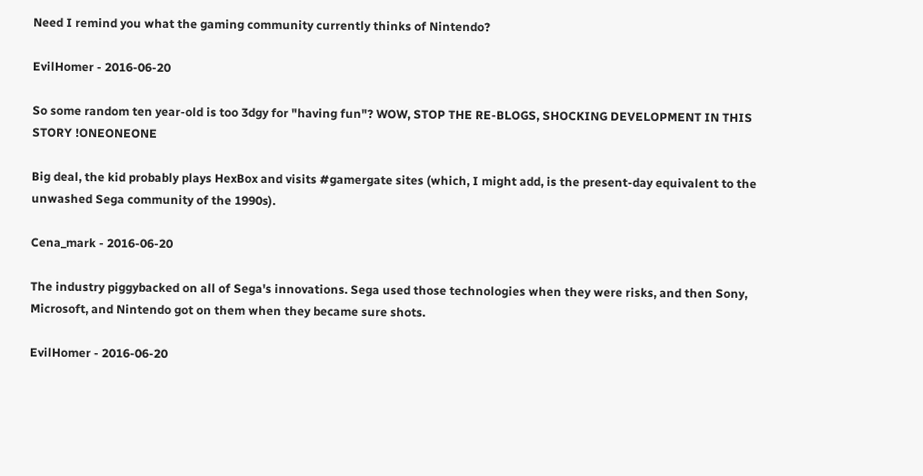Need I remind you what the gaming community currently thinks of Nintendo?

EvilHomer - 2016-06-20

So some random ten year-old is too 3dgy for "having fun"? WOW, STOP THE RE-BLOGS, SHOCKING DEVELOPMENT IN THIS STORY !ONEONEONE

Big deal, the kid probably plays HexBox and visits #gamergate sites (which, I might add, is the present-day equivalent to the unwashed Sega community of the 1990s).

Cena_mark - 2016-06-20

The industry piggybacked on all of Sega's innovations. Sega used those technologies when they were risks, and then Sony, Microsoft, and Nintendo got on them when they became sure shots.

EvilHomer - 2016-06-20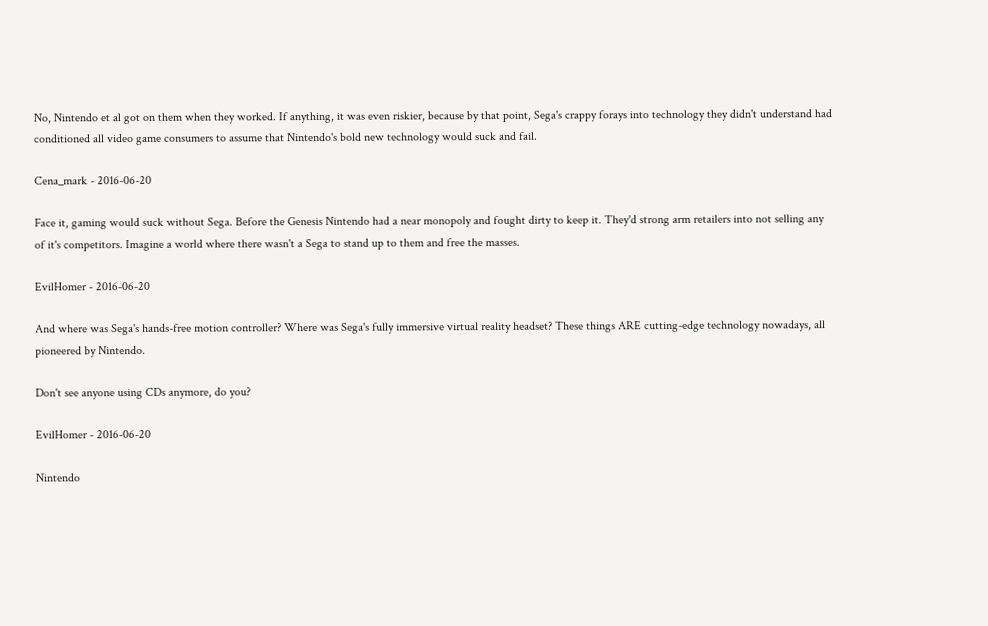No, Nintendo et al got on them when they worked. If anything, it was even riskier, because by that point, Sega's crappy forays into technology they didn't understand had conditioned all video game consumers to assume that Nintendo's bold new technology would suck and fail.

Cena_mark - 2016-06-20

Face it, gaming would suck without Sega. Before the Genesis Nintendo had a near monopoly and fought dirty to keep it. They'd strong arm retailers into not selling any of it's competitors. Imagine a world where there wasn't a Sega to stand up to them and free the masses.

EvilHomer - 2016-06-20

And where was Sega's hands-free motion controller? Where was Sega's fully immersive virtual reality headset? These things ARE cutting-edge technology nowadays, all pioneered by Nintendo.

Don't see anyone using CDs anymore, do you?

EvilHomer - 2016-06-20

Nintendo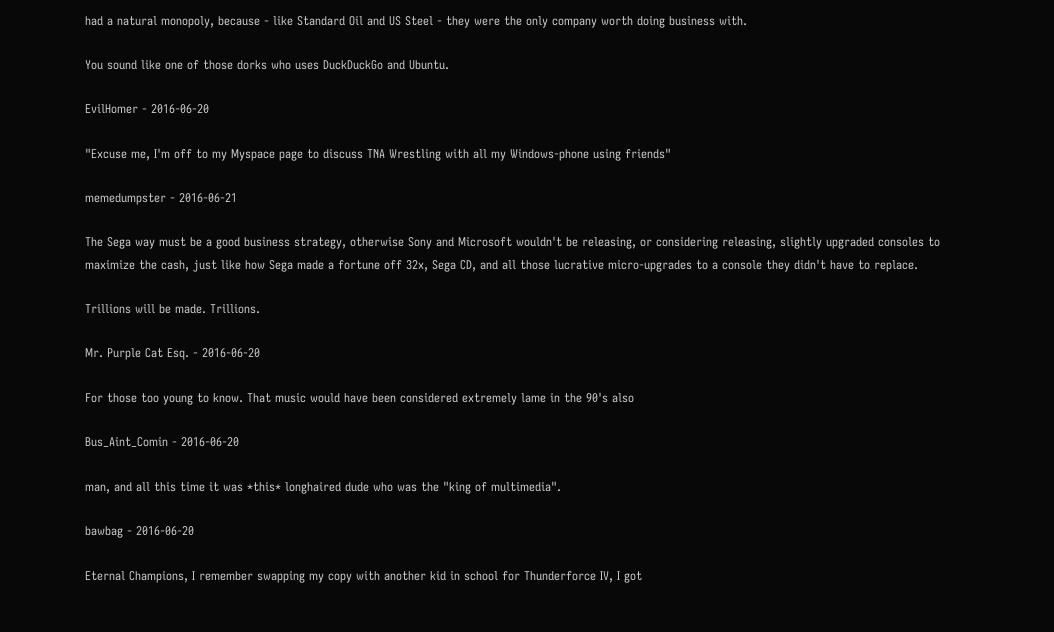had a natural monopoly, because - like Standard Oil and US Steel - they were the only company worth doing business with.

You sound like one of those dorks who uses DuckDuckGo and Ubuntu.

EvilHomer - 2016-06-20

"Excuse me, I'm off to my Myspace page to discuss TNA Wrestling with all my Windows-phone using friends"

memedumpster - 2016-06-21

The Sega way must be a good business strategy, otherwise Sony and Microsoft wouldn't be releasing, or considering releasing, slightly upgraded consoles to maximize the cash, just like how Sega made a fortune off 32x, Sega CD, and all those lucrative micro-upgrades to a console they didn't have to replace.

Trillions will be made. Trillions.

Mr. Purple Cat Esq. - 2016-06-20

For those too young to know. That music would have been considered extremely lame in the 90's also

Bus_Aint_Comin - 2016-06-20

man, and all this time it was *this* longhaired dude who was the "king of multimedia".

bawbag - 2016-06-20

Eternal Champions, I remember swapping my copy with another kid in school for Thunderforce IV, I got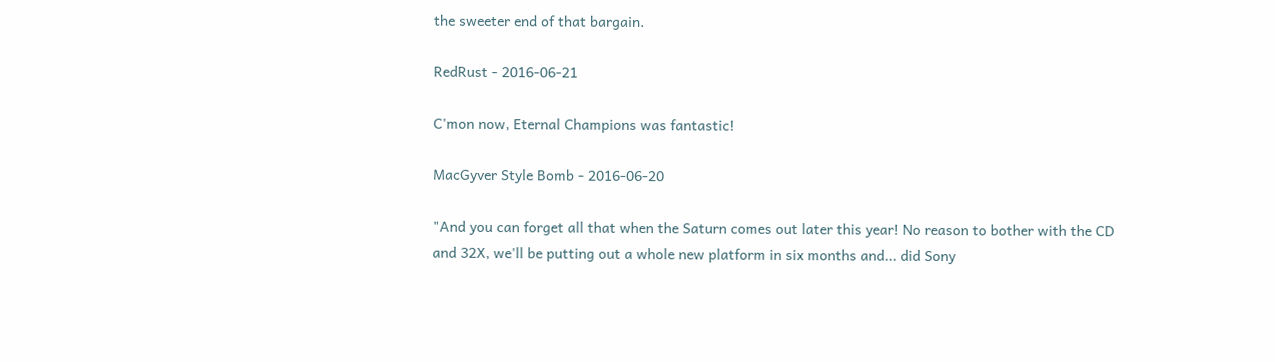the sweeter end of that bargain.

RedRust - 2016-06-21

C'mon now, Eternal Champions was fantastic!

MacGyver Style Bomb - 2016-06-20

"And you can forget all that when the Saturn comes out later this year! No reason to bother with the CD and 32X, we'll be putting out a whole new platform in six months and... did Sony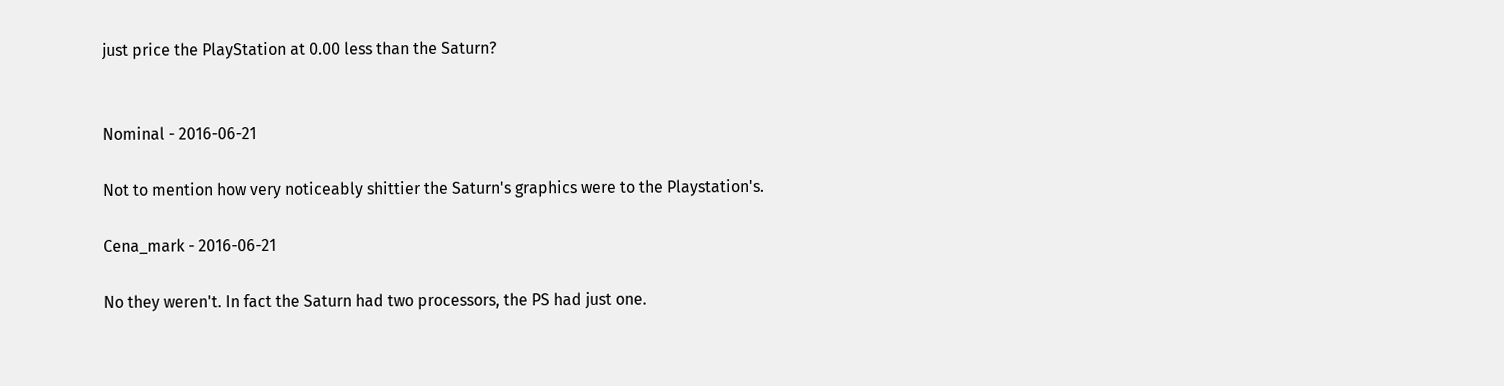just price the PlayStation at 0.00 less than the Saturn?


Nominal - 2016-06-21

Not to mention how very noticeably shittier the Saturn's graphics were to the Playstation's.

Cena_mark - 2016-06-21

No they weren't. In fact the Saturn had two processors, the PS had just one.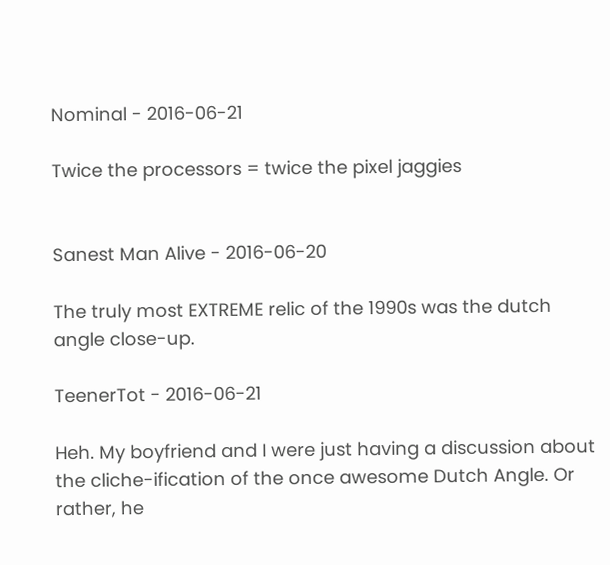Nominal - 2016-06-21

Twice the processors = twice the pixel jaggies


Sanest Man Alive - 2016-06-20

The truly most EXTREME relic of the 1990s was the dutch angle close-up.

TeenerTot - 2016-06-21

Heh. My boyfriend and I were just having a discussion about the cliche-ification of the once awesome Dutch Angle. Or rather, he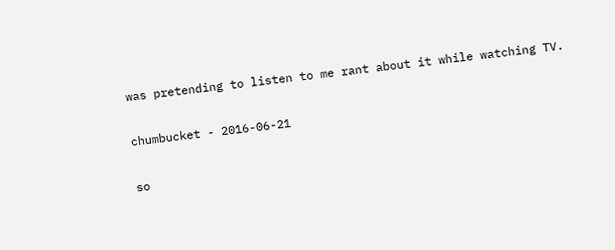was pretending to listen to me rant about it while watching TV.

chumbucket - 2016-06-21

so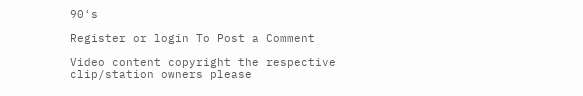90's

Register or login To Post a Comment

Video content copyright the respective clip/station owners please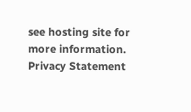see hosting site for more information.
Privacy Statement